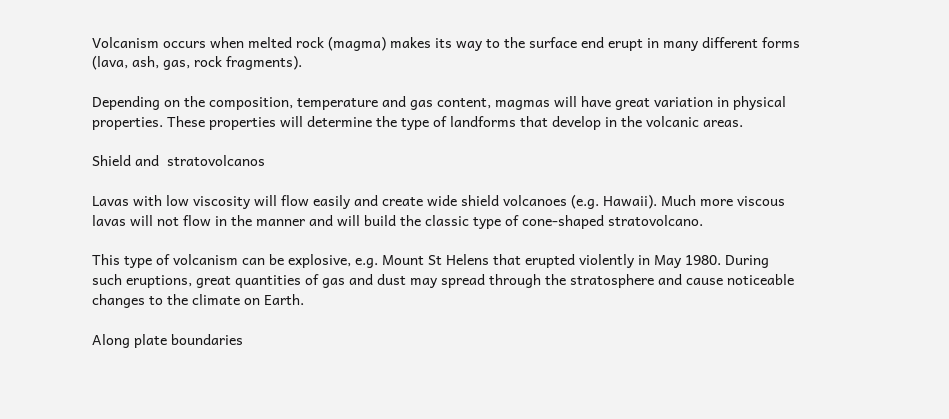Volcanism occurs when melted rock (magma) makes its way to the surface end erupt in many different forms (lava, ash, gas, rock fragments).

Depending on the composition, temperature and gas content, magmas will have great variation in physical properties. These properties will determine the type of landforms that develop in the volcanic areas.

Shield and  stratovolcanos

Lavas with low viscosity will flow easily and create wide shield volcanoes (e.g. Hawaii). Much more viscous lavas will not flow in the manner and will build the classic type of cone-shaped stratovolcano.

This type of volcanism can be explosive, e.g. Mount St Helens that erupted violently in May 1980. During such eruptions, great quantities of gas and dust may spread through the stratosphere and cause noticeable changes to the climate on Earth.

Along plate boundaries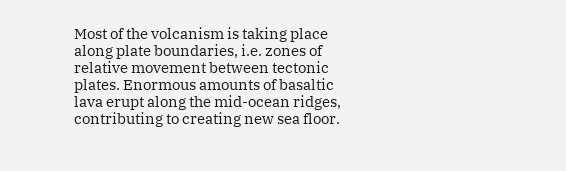Most of the volcanism is taking place along plate boundaries, i.e. zones of relative movement between tectonic plates. Enormous amounts of basaltic lava erupt along the mid-ocean ridges, contributing to creating new sea floor.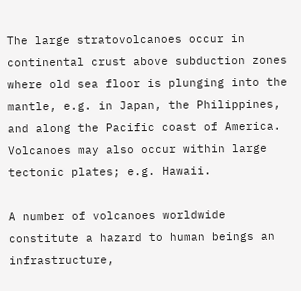The large stratovolcanoes occur in continental crust above subduction zones where old sea floor is plunging into the mantle, e.g. in Japan, the Philippines, and along the Pacific coast of America.  Volcanoes may also occur within large tectonic plates; e.g. Hawaii.

A number of volcanoes worldwide constitute a hazard to human beings an infrastructure,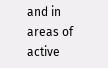and in areas of active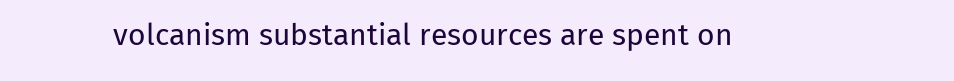volcanism substantial resources are spent on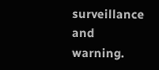surveillance and warning.